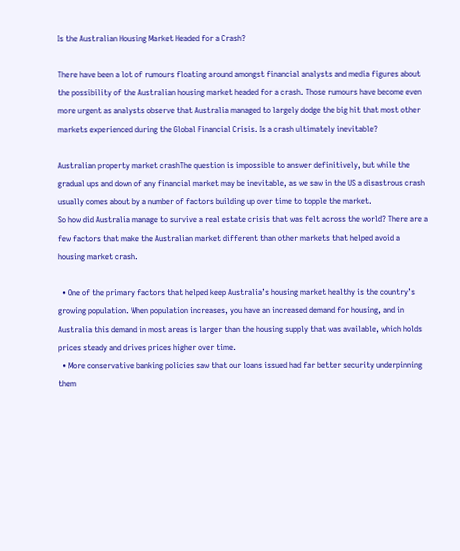Is the Australian Housing Market Headed for a Crash?

There have been a lot of rumours floating around amongst financial analysts and media figures about the possibility of the Australian housing market headed for a crash. Those rumours have become even more urgent as analysts observe that Australia managed to largely dodge the big hit that most other markets experienced during the Global Financial Crisis. Is a crash ultimately inevitable?

Australian property market crashThe question is impossible to answer definitively, but while the gradual ups and down of any financial market may be inevitable, as we saw in the US a disastrous crash usually comes about by a number of factors building up over time to topple the market.
So how did Australia manage to survive a real estate crisis that was felt across the world? There are a few factors that make the Australian market different than other markets that helped avoid a housing market crash.

  • One of the primary factors that helped keep Australia’s housing market healthy is the country’s growing population. When population increases, you have an increased demand for housing, and in Australia this demand in most areas is larger than the housing supply that was available, which holds prices steady and drives prices higher over time.
  • More conservative banking policies saw that our loans issued had far better security underpinning them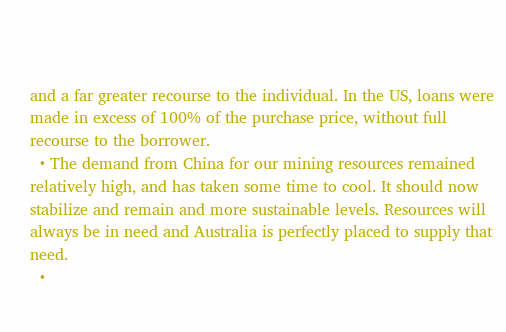and a far greater recourse to the individual. In the US, loans were made in excess of 100% of the purchase price, without full recourse to the borrower.
  • The demand from China for our mining resources remained relatively high, and has taken some time to cool. It should now stabilize and remain and more sustainable levels. Resources will always be in need and Australia is perfectly placed to supply that need.
  •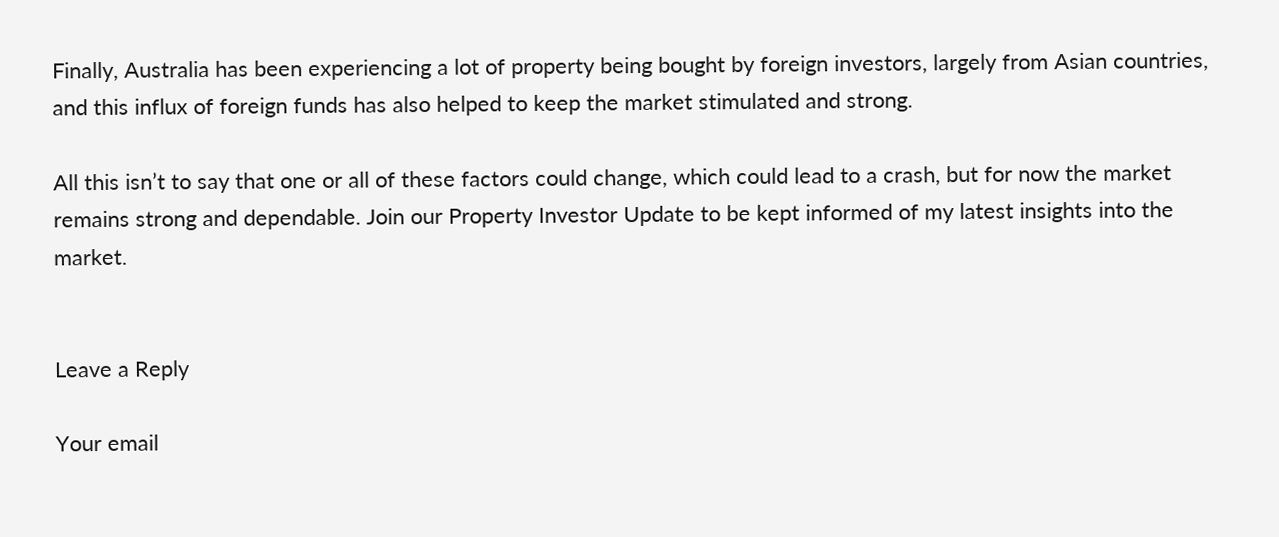Finally, Australia has been experiencing a lot of property being bought by foreign investors, largely from Asian countries, and this influx of foreign funds has also helped to keep the market stimulated and strong.

All this isn’t to say that one or all of these factors could change, which could lead to a crash, but for now the market remains strong and dependable. Join our Property Investor Update to be kept informed of my latest insights into the market.


Leave a Reply

Your email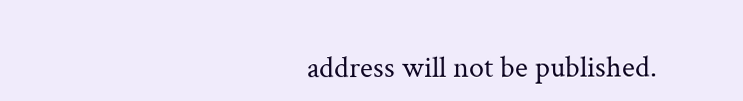address will not be published.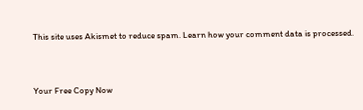This site uses Akismet to reduce spam. Learn how your comment data is processed.


Your Free Copy Now